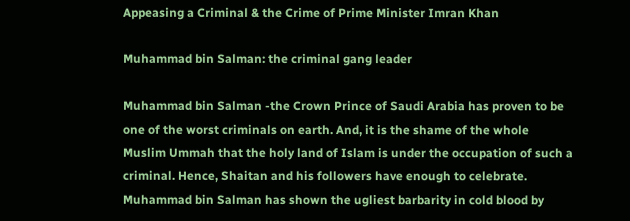Appeasing a Criminal & the Crime of Prime Minister Imran Khan

Muhammad bin Salman: the criminal gang leader

Muhammad bin Salman -the Crown Prince of Saudi Arabia has proven to be one of the worst criminals on earth. And, it is the shame of the whole Muslim Ummah that the holy land of Islam is under the occupation of such a criminal. Hence, Shaitan and his followers have enough to celebrate. Muhammad bin Salman has shown the ugliest barbarity in cold blood by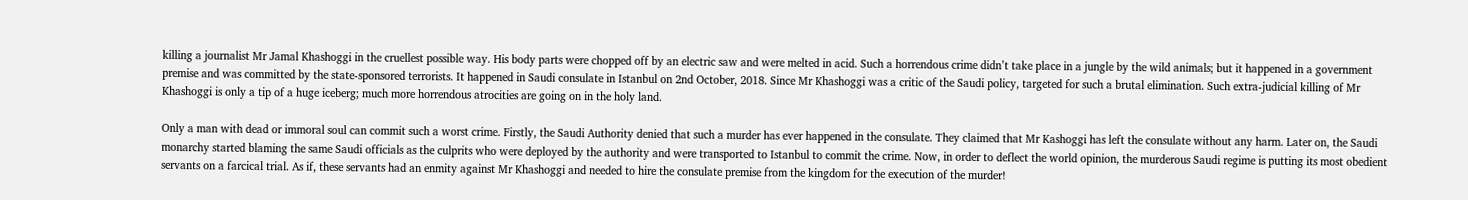killing a journalist Mr Jamal Khashoggi in the cruellest possible way. His body parts were chopped off by an electric saw and were melted in acid. Such a horrendous crime didn’t take place in a jungle by the wild animals; but it happened in a government premise and was committed by the state-sponsored terrorists. It happened in Saudi consulate in Istanbul on 2nd October, 2018. Since Mr Khashoggi was a critic of the Saudi policy, targeted for such a brutal elimination. Such extra-judicial killing of Mr Khashoggi is only a tip of a huge iceberg; much more horrendous atrocities are going on in the holy land.

Only a man with dead or immoral soul can commit such a worst crime. Firstly, the Saudi Authority denied that such a murder has ever happened in the consulate. They claimed that Mr Kashoggi has left the consulate without any harm. Later on, the Saudi monarchy started blaming the same Saudi officials as the culprits who were deployed by the authority and were transported to Istanbul to commit the crime. Now, in order to deflect the world opinion, the murderous Saudi regime is putting its most obedient servants on a farcical trial. As if, these servants had an enmity against Mr Khashoggi and needed to hire the consulate premise from the kingdom for the execution of the murder!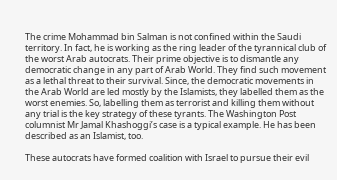The crime Mohammad bin Salman is not confined within the Saudi territory. In fact, he is working as the ring leader of the tyrannical club of the worst Arab autocrats. Their prime objective is to dismantle any democratic change in any part of Arab World. They find such movement as a lethal threat to their survival. Since, the democratic movements in the Arab World are led mostly by the Islamists, they labelled them as the worst enemies. So, labelling them as terrorist and killing them without any trial is the key strategy of these tyrants. The Washington Post columnist Mr Jamal Khashoggi’s case is a typical example. He has been described as an Islamist, too.

These autocrats have formed coalition with Israel to pursue their evil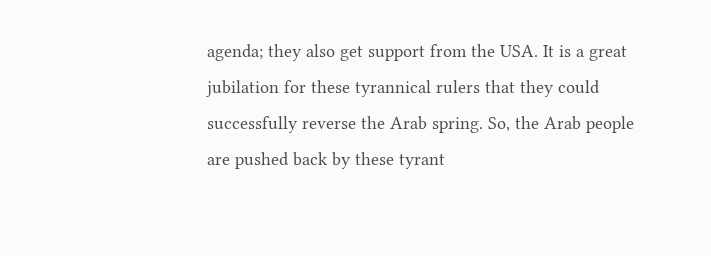agenda; they also get support from the USA. It is a great jubilation for these tyrannical rulers that they could successfully reverse the Arab spring. So, the Arab people are pushed back by these tyrant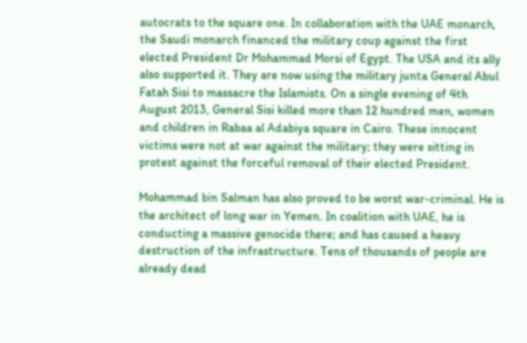autocrats to the square one. In collaboration with the UAE monarch, the Saudi monarch financed the military coup against the first elected President Dr Mohammad Morsi of Egypt. The USA and its ally also supported it. They are now using the military junta General Abul Fatah Sisi to massacre the Islamists. On a single evening of 4th August 2013, General Sisi killed more than 12 hundred men, women and children in Rabaa al Adabiya square in Cairo. These innocent victims were not at war against the military; they were sitting in protest against the forceful removal of their elected President.

Mohammad bin Salman has also proved to be worst war-criminal. He is the architect of long war in Yemen. In coalition with UAE, he is conducting a massive genocide there; and has caused a heavy destruction of the infrastructure. Tens of thousands of people are already dead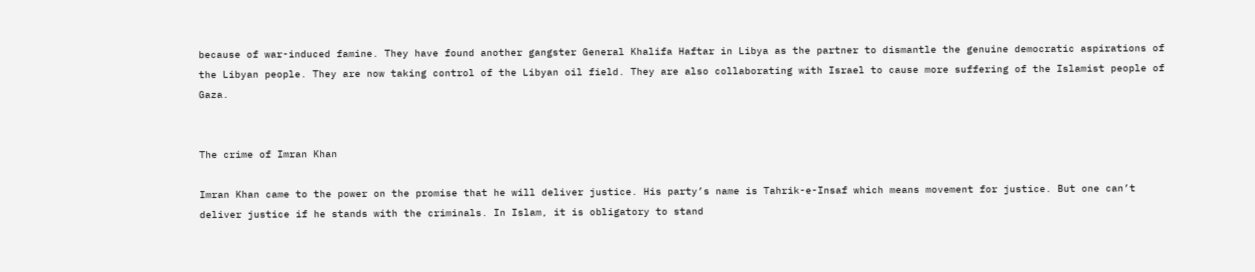because of war-induced famine. They have found another gangster General Khalifa Haftar in Libya as the partner to dismantle the genuine democratic aspirations of the Libyan people. They are now taking control of the Libyan oil field. They are also collaborating with Israel to cause more suffering of the Islamist people of Gaza.


The crime of Imran Khan

Imran Khan came to the power on the promise that he will deliver justice. His party’s name is Tahrik-e-Insaf which means movement for justice. But one can’t deliver justice if he stands with the criminals. In Islam, it is obligatory to stand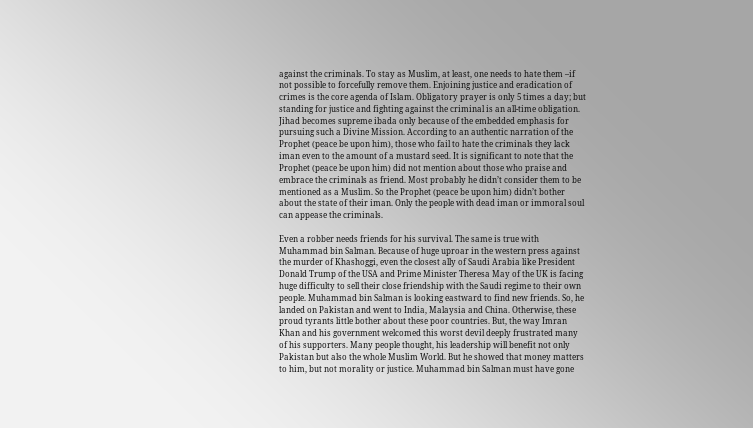against the criminals. To stay as Muslim, at least, one needs to hate them –if not possible to forcefully remove them. Enjoining justice and eradication of crimes is the core agenda of Islam. Obligatory prayer is only 5 times a day; but standing for justice and fighting against the criminal is an all-time obligation. Jihad becomes supreme ibada only because of the embedded emphasis for pursuing such a Divine Mission. According to an authentic narration of the Prophet (peace be upon him), those who fail to hate the criminals they lack iman even to the amount of a mustard seed. It is significant to note that the Prophet (peace be upon him) did not mention about those who praise and embrace the criminals as friend. Most probably he didn’t consider them to be mentioned as a Muslim. So the Prophet (peace be upon him) didn’t bother about the state of their iman. Only the people with dead iman or immoral soul can appease the criminals.

Even a robber needs friends for his survival. The same is true with Muhammad bin Salman. Because of huge uproar in the western press against the murder of Khashoggi, even the closest ally of Saudi Arabia like President Donald Trump of the USA and Prime Minister Theresa May of the UK is facing huge difficulty to sell their close friendship with the Saudi regime to their own people. Muhammad bin Salman is looking eastward to find new friends. So, he landed on Pakistan and went to India, Malaysia and China. Otherwise, these proud tyrants little bother about these poor countries. But, the way Imran Khan and his government welcomed this worst devil deeply frustrated many of his supporters. Many people thought, his leadership will benefit not only Pakistan but also the whole Muslim World. But he showed that money matters to him, but not morality or justice. Muhammad bin Salman must have gone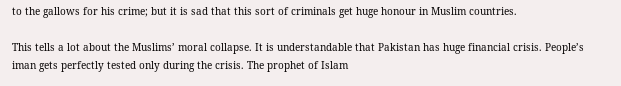to the gallows for his crime; but it is sad that this sort of criminals get huge honour in Muslim countries.

This tells a lot about the Muslims’ moral collapse. It is understandable that Pakistan has huge financial crisis. People’s iman gets perfectly tested only during the crisis. The prophet of Islam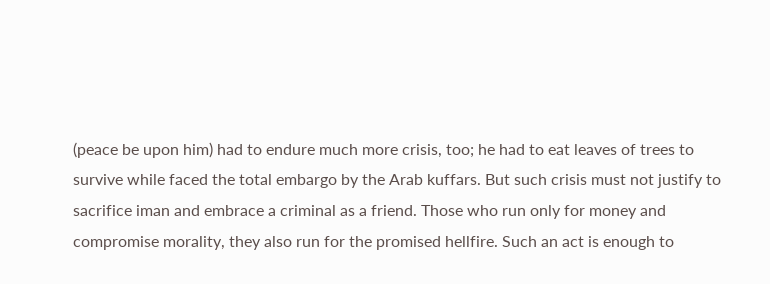(peace be upon him) had to endure much more crisis, too; he had to eat leaves of trees to survive while faced the total embargo by the Arab kuffars. But such crisis must not justify to sacrifice iman and embrace a criminal as a friend. Those who run only for money and compromise morality, they also run for the promised hellfire. Such an act is enough to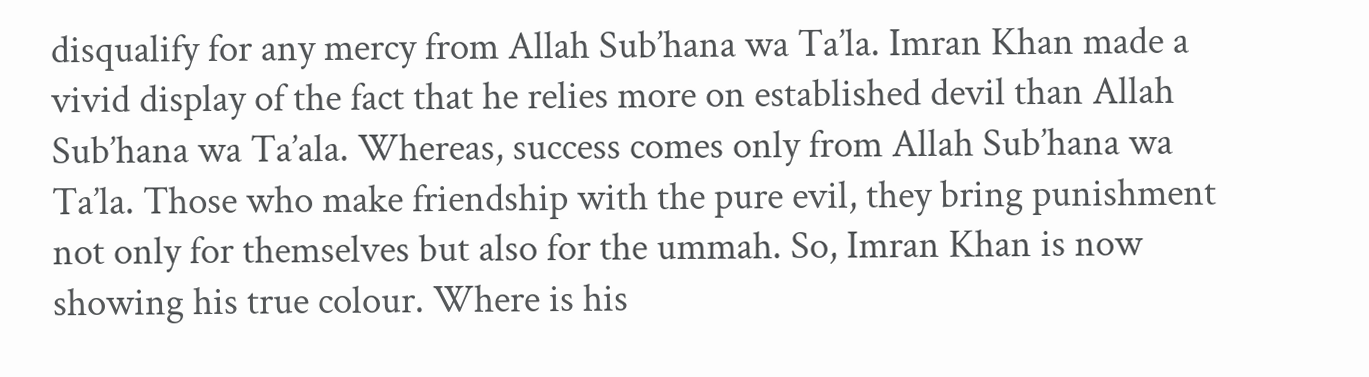disqualify for any mercy from Allah Sub’hana wa Ta’la. Imran Khan made a vivid display of the fact that he relies more on established devil than Allah Sub’hana wa Ta’ala. Whereas, success comes only from Allah Sub’hana wa Ta’la. Those who make friendship with the pure evil, they bring punishment not only for themselves but also for the ummah. So, Imran Khan is now showing his true colour. Where is his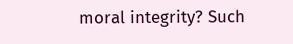moral integrity? Such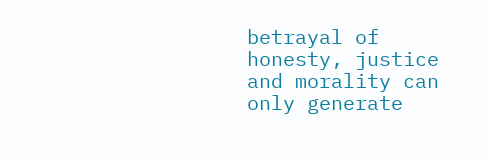betrayal of honesty, justice and morality can only generate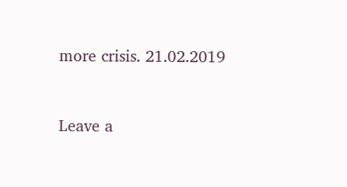more crisis. 21.02.2019



Leave a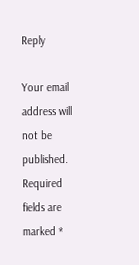Reply

Your email address will not be published. Required fields are marked *